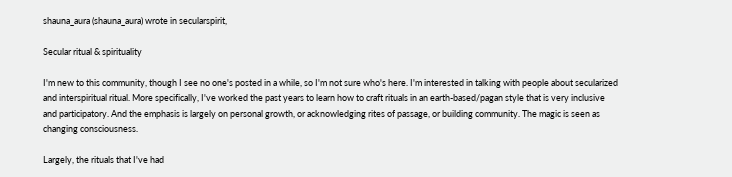shauna_aura (shauna_aura) wrote in secularspirit,

Secular ritual & spirituality

I'm new to this community, though I see no one's posted in a while, so I'm not sure who's here. I'm interested in talking with people about secularized and interspiritual ritual. More specifically, I've worked the past years to learn how to craft rituals in an earth-based/pagan style that is very inclusive and participatory. And the emphasis is largely on personal growth, or acknowledging rites of passage, or building community. The magic is seen as changing consciousness.

Largely, the rituals that I've had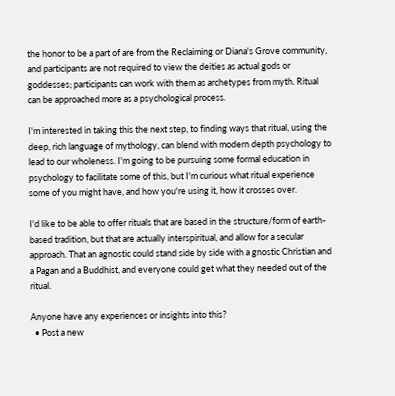the honor to be a part of are from the Reclaiming or Diana's Grove community, and participants are not required to view the deities as actual gods or goddesses; participants can work with them as archetypes from myth. Ritual can be approached more as a psychological process.

I'm interested in taking this the next step, to finding ways that ritual, using the deep, rich language of mythology, can blend with modern depth psychology to lead to our wholeness. I'm going to be pursuing some formal education in psychology to facilitate some of this, but I'm curious what ritual experience some of you might have, and how you're using it, how it crosses over.

I'd like to be able to offer rituals that are based in the structure/form of earth-based tradition, but that are actually interspiritual, and allow for a secular approach. That an agnostic could stand side by side with a gnostic Christian and a Pagan and a Buddhist, and everyone could get what they needed out of the ritual.

Anyone have any experiences or insights into this?
  • Post a new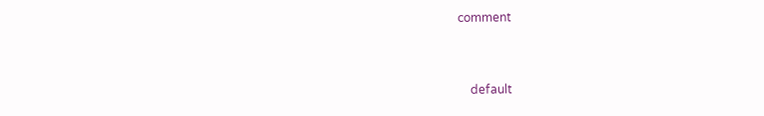comment


    default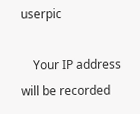userpic

    Your IP address will be recorded